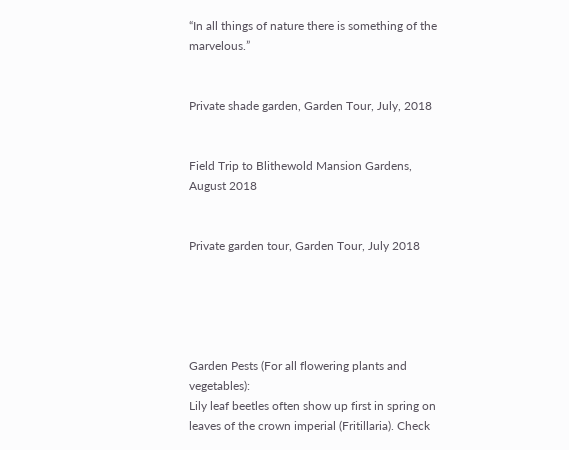“In all things of nature there is something of the marvelous.”


Private shade garden, Garden Tour, July, 2018


Field Trip to Blithewold Mansion Gardens, August 2018


Private garden tour, Garden Tour, July 2018





Garden Pests (For all flowering plants and vegetables):
Lily leaf beetles often show up first in spring on leaves of the crown imperial (Fritillaria). Check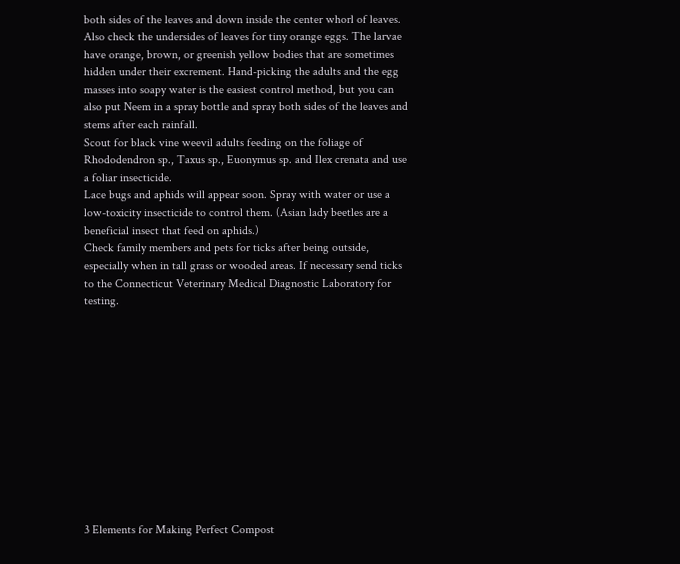both sides of the leaves and down inside the center whorl of leaves. Also check the undersides of leaves for tiny orange eggs. The larvae have orange, brown, or greenish yellow bodies that are sometimes hidden under their excrement. Hand-picking the adults and the egg masses into soapy water is the easiest control method, but you can also put Neem in a spray bottle and spray both sides of the leaves and stems after each rainfall.
Scout for black vine weevil adults feeding on the foliage of Rhododendron sp., Taxus sp., Euonymus sp. and Ilex crenata and use a foliar insecticide.
Lace bugs and aphids will appear soon. Spray with water or use a low-toxicity insecticide to control them. (Asian lady beetles are a beneficial insect that feed on aphids.)
Check family members and pets for ticks after being outside, especially when in tall grass or wooded areas. If necessary send ticks to the Connecticut Veterinary Medical Diagnostic Laboratory for testing.












3 Elements for Making Perfect Compost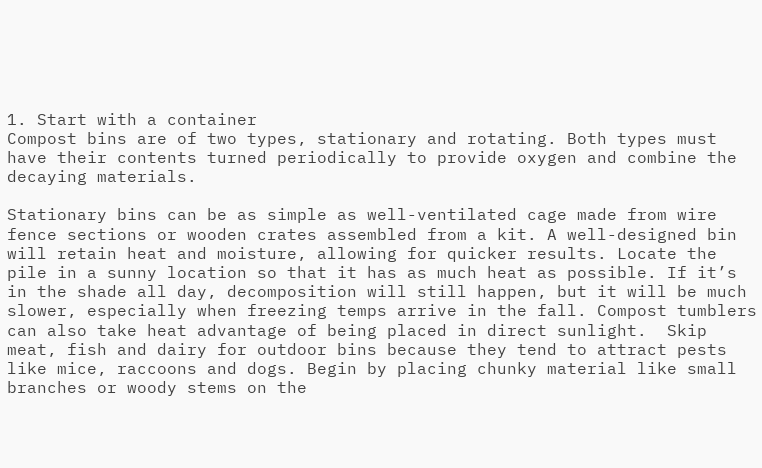1. Start with a container
Compost bins are of two types, stationary and rotating. Both types must have their contents turned periodically to provide oxygen and combine the decaying materials.

Stationary bins can be as simple as well-ventilated cage made from wire fence sections or wooden crates assembled from a kit. A well-designed bin will retain heat and moisture, allowing for quicker results. Locate the pile in a sunny location so that it has as much heat as possible. If it’s in the shade all day, decomposition will still happen, but it will be much slower, especially when freezing temps arrive in the fall. Compost tumblers can also take heat advantage of being placed in direct sunlight.  Skip meat, fish and dairy for outdoor bins because they tend to attract pests like mice, raccoons and dogs. Begin by placing chunky material like small branches or woody stems on the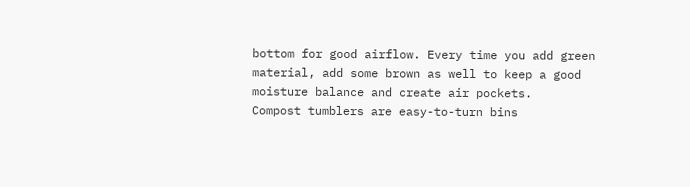bottom for good airflow. Every time you add green material, add some brown as well to keep a good moisture balance and create air pockets.
Compost tumblers are easy-to-turn bins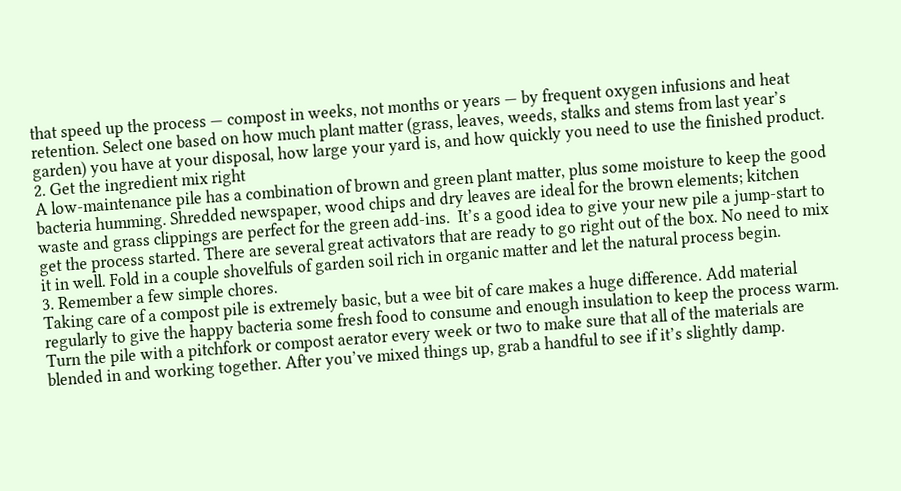that speed up the process — compost in weeks, not months or years — by frequent oxygen infusions and heat retention. Select one based on how much plant matter (grass, leaves, weeds, stalks and stems from last year’s garden) you have at your disposal, how large your yard is, and how quickly you need to use the finished product.
2. Get the ingredient mix right
A low-maintenance pile has a combination of brown and green plant matter, plus some moisture to keep the good bacteria humming. Shredded newspaper, wood chips and dry leaves are ideal for the brown elements; kitchen waste and grass clippings are perfect for the green add-ins.  It’s a good idea to give your new pile a jump-start to get the process started. There are several great activators that are ready to go right out of the box. No need to mix it in well. Fold in a couple shovelfuls of garden soil rich in organic matter and let the natural process begin.
3. Remember a few simple chores.
Taking care of a compost pile is extremely basic, but a wee bit of care makes a huge difference. Add material regularly to give the happy bacteria some fresh food to consume and enough insulation to keep the process warm.
Turn the pile with a pitchfork or compost aerator every week or two to make sure that all of the materials are blended in and working together. After you’ve mixed things up, grab a handful to see if it’s slightly damp.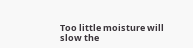Too little moisture will slow the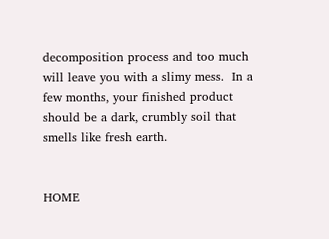decomposition process and too much will leave you with a slimy mess.  In a few months, your finished product should be a dark, crumbly soil that smells like fresh earth.


HOME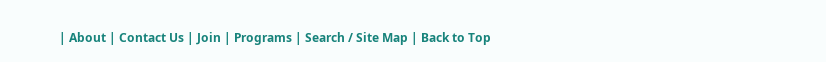| About | Contact Us | Join | Programs | Search / Site Map | Back to Top